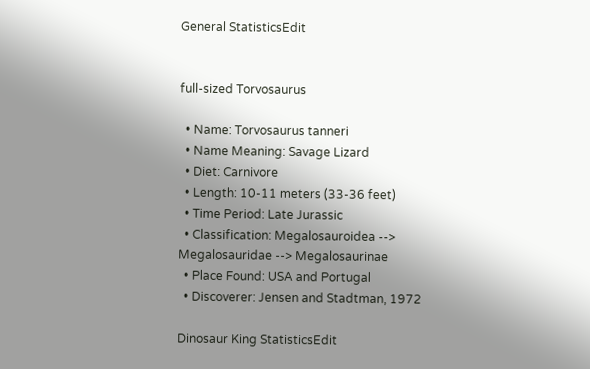General StatisticsEdit


full-sized Torvosaurus

  • Name: Torvosaurus tanneri
  • Name Meaning: Savage Lizard
  • Diet: Carnivore
  • Length: 10-11 meters (33-36 feet)
  • Time Period: Late Jurassic
  • Classification: Megalosauroidea --> Megalosauridae --> Megalosaurinae
  • Place Found: USA and Portugal
  • Discoverer: Jensen and Stadtman, 1972

Dinosaur King StatisticsEdit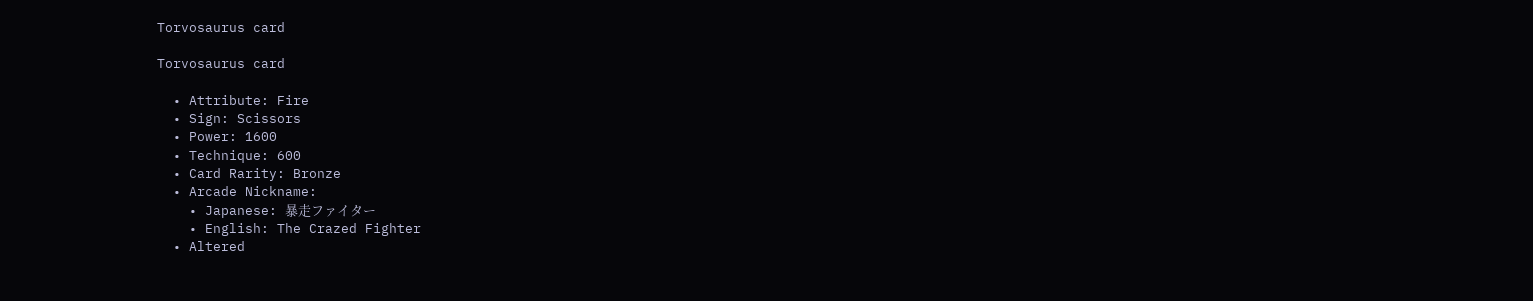Torvosaurus card

Torvosaurus card

  • Attribute: Fire
  • Sign: Scissors
  • Power: 1600
  • Technique: 600
  • Card Rarity: Bronze
  • Arcade Nickname:
    • Japanese: 暴走ファイター
    • English: The Crazed Fighter
  • Altered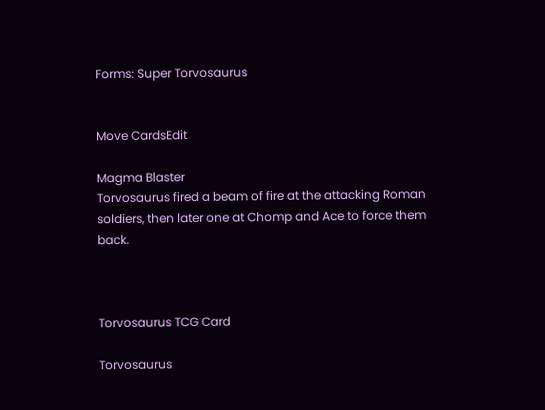Forms: Super Torvosaurus


Move CardsEdit

Magma Blaster
Torvosaurus fired a beam of fire at the attacking Roman soldiers, then later one at Chomp and Ace to force them back.



Torvosaurus TCG Card

Torvosaurus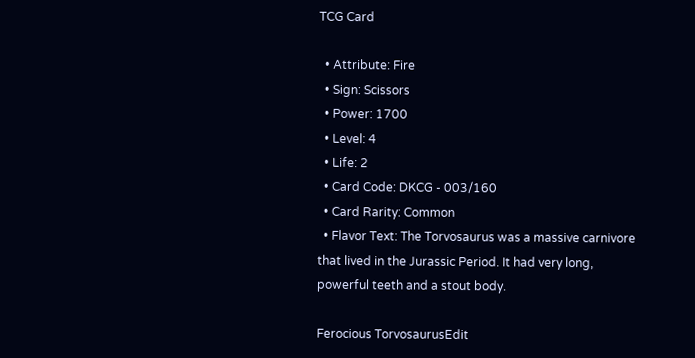TCG Card

  • Attribute: Fire
  • Sign: Scissors
  • Power: 1700
  • Level: 4
  • Life: 2
  • Card Code: DKCG - 003/160
  • Card Rarity: Common
  • Flavor Text: The Torvosaurus was a massive carnivore that lived in the Jurassic Period. It had very long, powerful teeth and a stout body.

Ferocious TorvosaurusEdit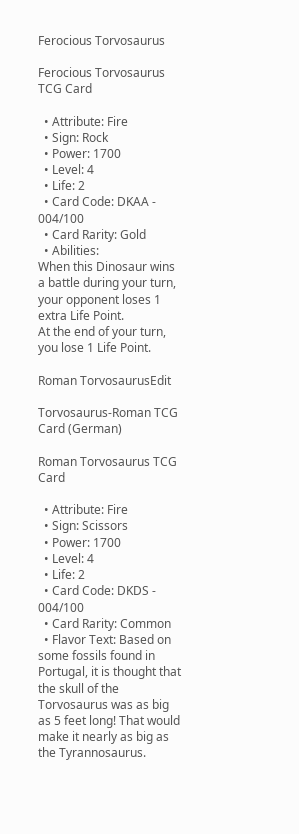Ferocious Torvosaurus

Ferocious Torvosaurus TCG Card

  • Attribute: Fire
  • Sign: Rock
  • Power: 1700
  • Level: 4
  • Life: 2
  • Card Code: DKAA - 004/100
  • Card Rarity: Gold
  • Abilities:
When this Dinosaur wins a battle during your turn, your opponent loses 1 extra Life Point.
At the end of your turn, you lose 1 Life Point.

Roman TorvosaurusEdit

Torvosaurus-Roman TCG Card (German)

Roman Torvosaurus TCG Card

  • Attribute: Fire
  • Sign: Scissors
  • Power: 1700
  • Level: 4
  • Life: 2
  • Card Code: DKDS - 004/100
  • Card Rarity: Common
  • Flavor Text: Based on some fossils found in Portugal, it is thought that the skull of the Torvosaurus was as big as 5 feet long! That would make it nearly as big as the Tyrannosaurus.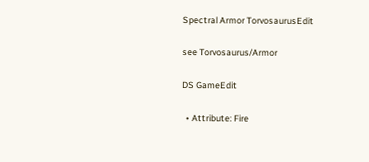Spectral Armor TorvosaurusEdit

see Torvosaurus/Armor

DS GameEdit

  • Attribute: Fire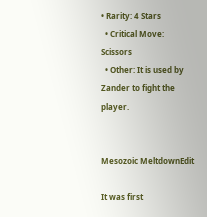• Rarity: 4 Stars
  • Critical Move: Scissors
  • Other: It is used by Zander to fight the player.


Mesozoic MeltdownEdit

It was first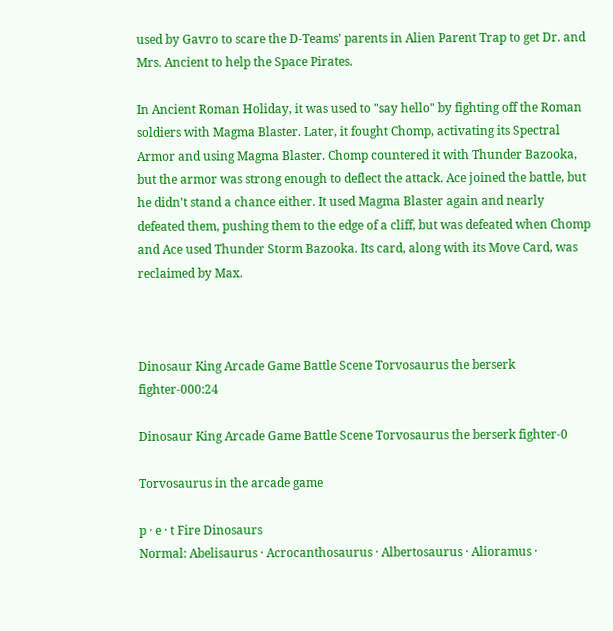used by Gavro to scare the D-Teams' parents in Alien Parent Trap to get Dr. and Mrs. Ancient to help the Space Pirates.

In Ancient Roman Holiday, it was used to "say hello" by fighting off the Roman soldiers with Magma Blaster. Later, it fought Chomp, activating its Spectral Armor and using Magma Blaster. Chomp countered it with Thunder Bazooka, but the armor was strong enough to deflect the attack. Ace joined the battle, but he didn't stand a chance either. It used Magma Blaster again and nearly defeated them, pushing them to the edge of a cliff, but was defeated when Chomp and Ace used Thunder Storm Bazooka. Its card, along with its Move Card, was reclaimed by Max.



Dinosaur King Arcade Game Battle Scene Torvosaurus the berserk fighter-000:24

Dinosaur King Arcade Game Battle Scene Torvosaurus the berserk fighter-0

Torvosaurus in the arcade game

p · e · t Fire Dinosaurs
Normal: Abelisaurus · Acrocanthosaurus · Albertosaurus · Alioramus ·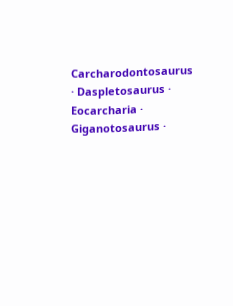Carcharodontosaurus · Daspletosaurus · Eocarcharia · Giganotosaurus ·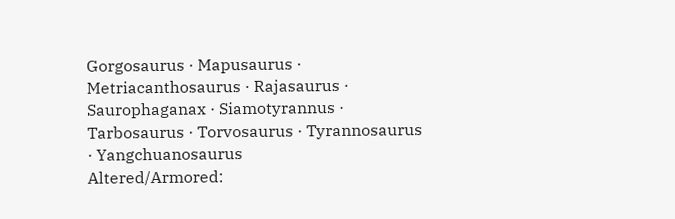Gorgosaurus · Mapusaurus · Metriacanthosaurus · Rajasaurus · Saurophaganax · Siamotyrannus · Tarbosaurus · Torvosaurus · Tyrannosaurus · Yangchuanosaurus
Altered/Armored: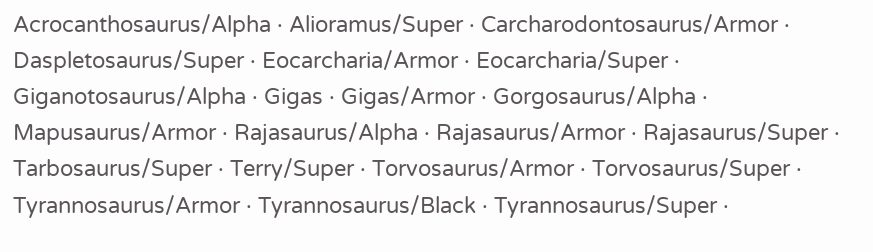Acrocanthosaurus/Alpha · Alioramus/Super · Carcharodontosaurus/Armor · Daspletosaurus/Super · Eocarcharia/Armor · Eocarcharia/Super · Giganotosaurus/Alpha · Gigas · Gigas/Armor · Gorgosaurus/Alpha · Mapusaurus/Armor · Rajasaurus/Alpha · Rajasaurus/Armor · Rajasaurus/Super · Tarbosaurus/Super · Terry/Super · Torvosaurus/Armor · Torvosaurus/Super · Tyrannosaurus/Armor · Tyrannosaurus/Black · Tyrannosaurus/Super ·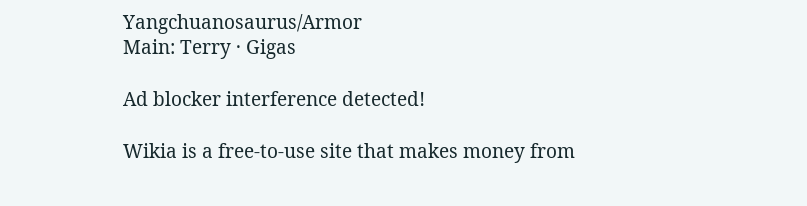Yangchuanosaurus/Armor
Main: Terry · Gigas

Ad blocker interference detected!

Wikia is a free-to-use site that makes money from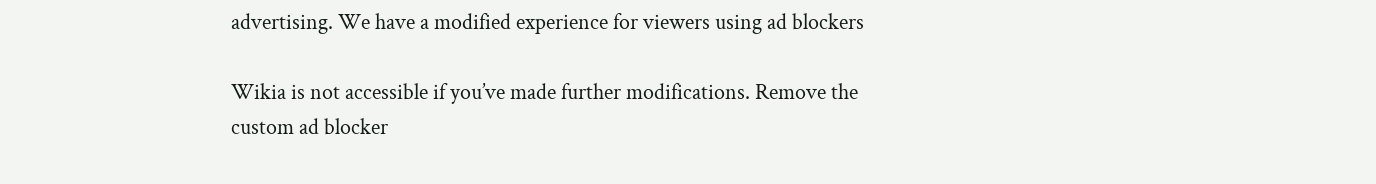advertising. We have a modified experience for viewers using ad blockers

Wikia is not accessible if you’ve made further modifications. Remove the custom ad blocker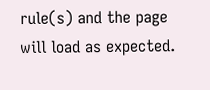rule(s) and the page will load as expected.